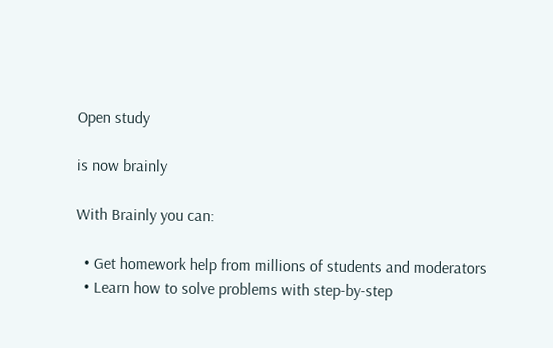Open study

is now brainly

With Brainly you can:

  • Get homework help from millions of students and moderators
  • Learn how to solve problems with step-by-step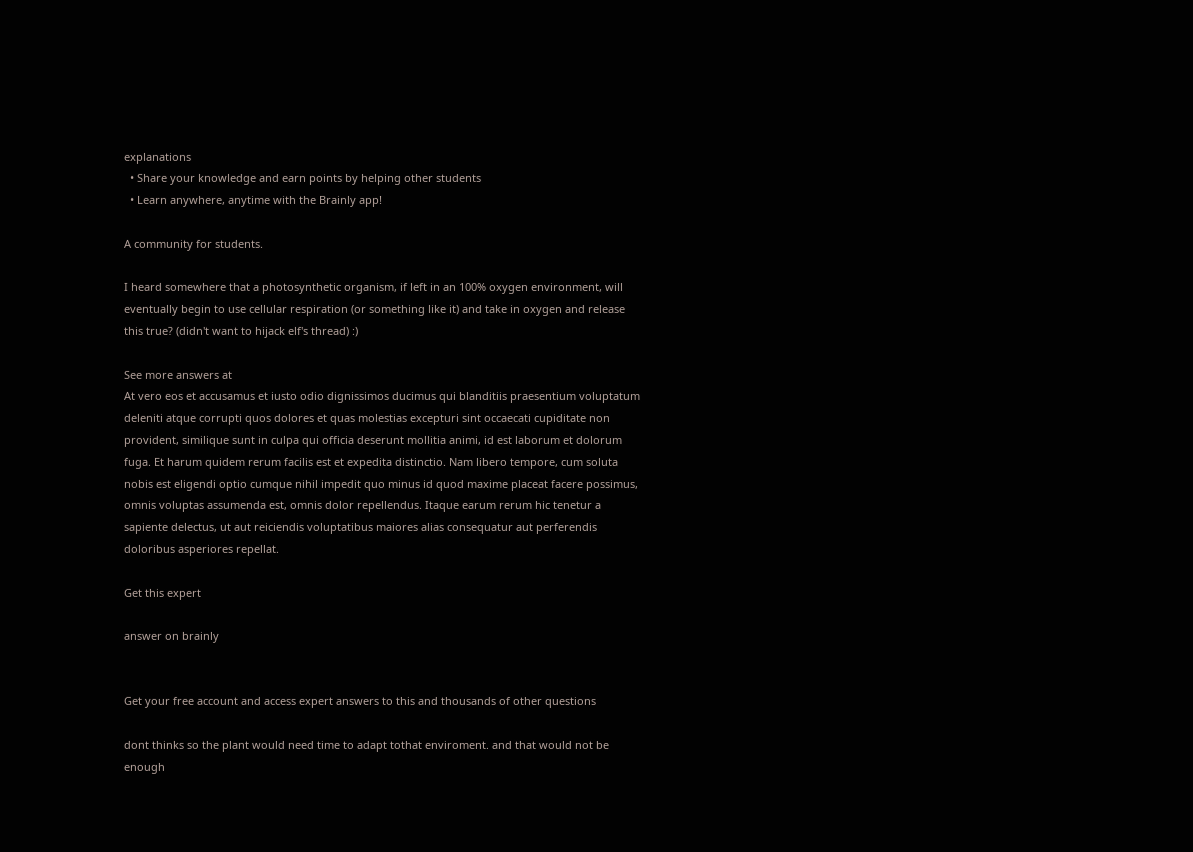explanations
  • Share your knowledge and earn points by helping other students
  • Learn anywhere, anytime with the Brainly app!

A community for students.

I heard somewhere that a photosynthetic organism, if left in an 100% oxygen environment, will eventually begin to use cellular respiration (or something like it) and take in oxygen and release this true? (didn't want to hijack elf's thread) :)

See more answers at
At vero eos et accusamus et iusto odio dignissimos ducimus qui blanditiis praesentium voluptatum deleniti atque corrupti quos dolores et quas molestias excepturi sint occaecati cupiditate non provident, similique sunt in culpa qui officia deserunt mollitia animi, id est laborum et dolorum fuga. Et harum quidem rerum facilis est et expedita distinctio. Nam libero tempore, cum soluta nobis est eligendi optio cumque nihil impedit quo minus id quod maxime placeat facere possimus, omnis voluptas assumenda est, omnis dolor repellendus. Itaque earum rerum hic tenetur a sapiente delectus, ut aut reiciendis voluptatibus maiores alias consequatur aut perferendis doloribus asperiores repellat.

Get this expert

answer on brainly


Get your free account and access expert answers to this and thousands of other questions

dont thinks so the plant would need time to adapt tothat enviroment. and that would not be enough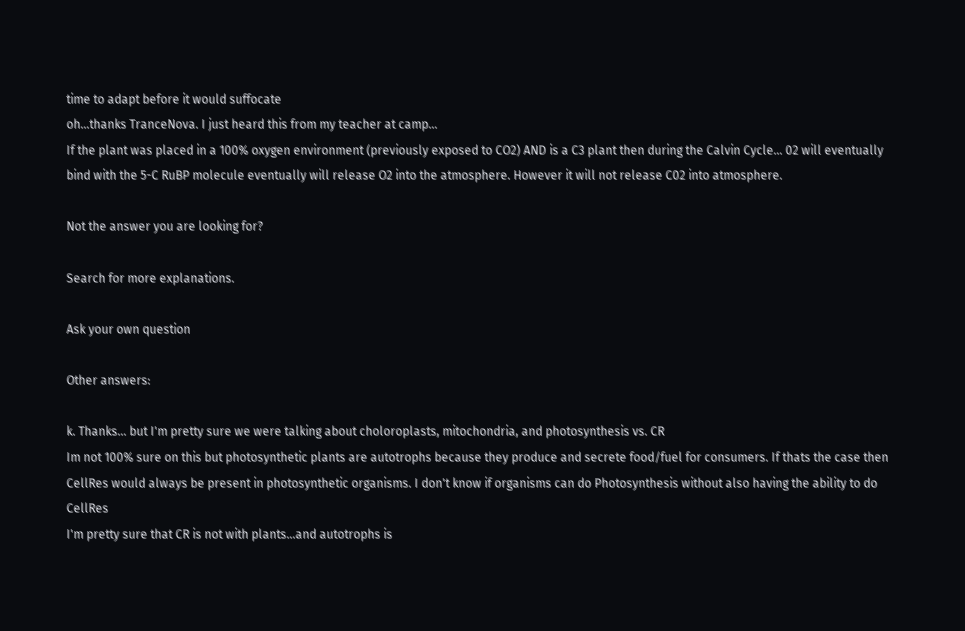time to adapt before it would suffocate
oh...thanks TranceNova. I just heard this from my teacher at camp...
If the plant was placed in a 100% oxygen environment (previously exposed to CO2) AND is a C3 plant then during the Calvin Cycle... 02 will eventually bind with the 5-C RuBP molecule eventually will release O2 into the atmosphere. However it will not release C02 into atmosphere.

Not the answer you are looking for?

Search for more explanations.

Ask your own question

Other answers:

k. Thanks... but I'm pretty sure we were talking about choloroplasts, mitochondria, and photosynthesis vs. CR
Im not 100% sure on this but photosynthetic plants are autotrophs because they produce and secrete food/fuel for consumers. If thats the case then CellRes would always be present in photosynthetic organisms. I don't know if organisms can do Photosynthesis without also having the ability to do CellRes
I'm pretty sure that CR is not with plants...and autotrophs is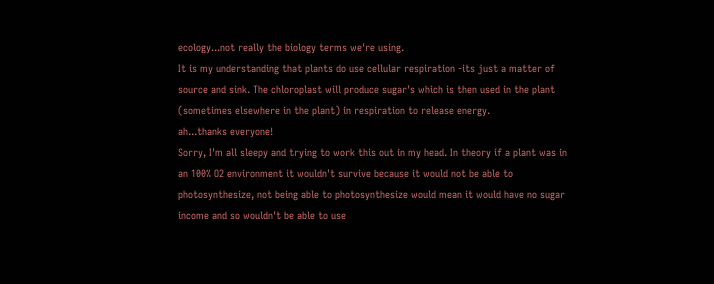ecology...not really the biology terms we're using.
It is my understanding that plants do use cellular respiration -its just a matter of source and sink. The chloroplast will produce sugar's which is then used in the plant (sometimes elsewhere in the plant) in respiration to release energy.
ah...thanks everyone!
Sorry, I'm all sleepy and trying to work this out in my head. In theory if a plant was in an 100% O2 environment it wouldn't survive because it would not be able to photosynthesize, not being able to photosynthesize would mean it would have no sugar income and so wouldn't be able to use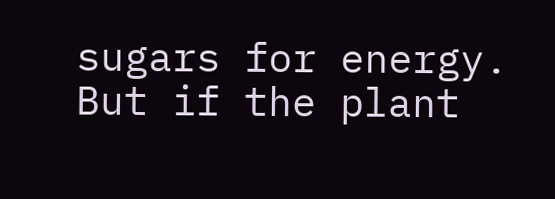sugars for energy. But if the plant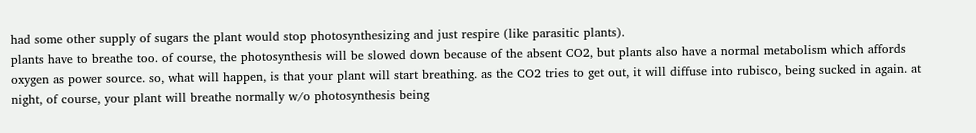had some other supply of sugars the plant would stop photosynthesizing and just respire (like parasitic plants).
plants have to breathe too. of course, the photosynthesis will be slowed down because of the absent CO2, but plants also have a normal metabolism which affords oxygen as power source. so, what will happen, is that your plant will start breathing. as the CO2 tries to get out, it will diffuse into rubisco, being sucked in again. at night, of course, your plant will breathe normally w/o photosynthesis being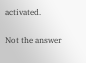activated.

Not the answer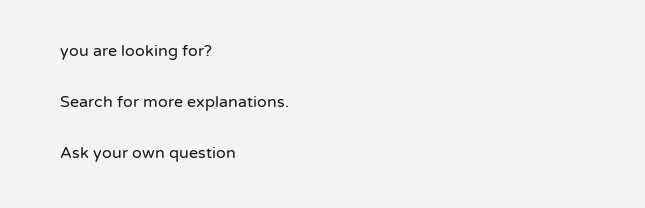you are looking for?

Search for more explanations.

Ask your own question